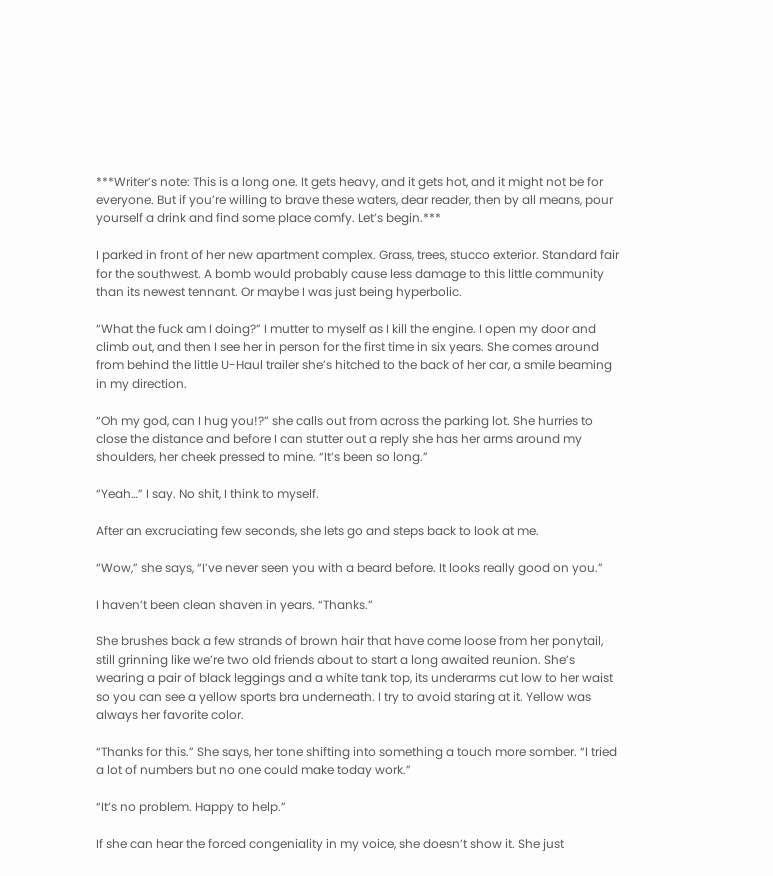***Writer’s note: This is a long one. It gets heavy, and it gets hot, and it might not be for everyone. But if you’re willing to brave these waters, dear reader, then by all means, pour yourself a drink and find some place comfy. Let’s begin.***

I parked in front of her new apartment complex. Grass, trees, stucco exterior. Standard fair for the southwest. A bomb would probably cause less damage to this little community than its newest tennant. Or maybe I was just being hyperbolic.

“What the fuck am I doing?” I mutter to myself as I kill the engine. I open my door and climb out, and then I see her in person for the first time in six years. She comes around from behind the little U-Haul trailer she’s hitched to the back of her car, a smile beaming in my direction.

“Oh my god, can I hug you!?” she calls out from across the parking lot. She hurries to close the distance and before I can stutter out a reply she has her arms around my shoulders, her cheek pressed to mine. “It’s been so long.”

“Yeah…” I say. No shit, I think to myself.

After an excruciating few seconds, she lets go and steps back to look at me.

“Wow,” she says, “I’ve never seen you with a beard before. It looks really good on you.”

I haven’t been clean shaven in years. “Thanks.”

She brushes back a few strands of brown hair that have come loose from her ponytail, still grinning like we’re two old friends about to start a long awaited reunion. She’s wearing a pair of black leggings and a white tank top, its underarms cut low to her waist so you can see a yellow sports bra underneath. I try to avoid staring at it. Yellow was always her favorite color.

“Thanks for this.” She says, her tone shifting into something a touch more somber. “I tried a lot of numbers but no one could make today work.”

“It’s no problem. Happy to help.”

If she can hear the forced congeniality in my voice, she doesn’t show it. She just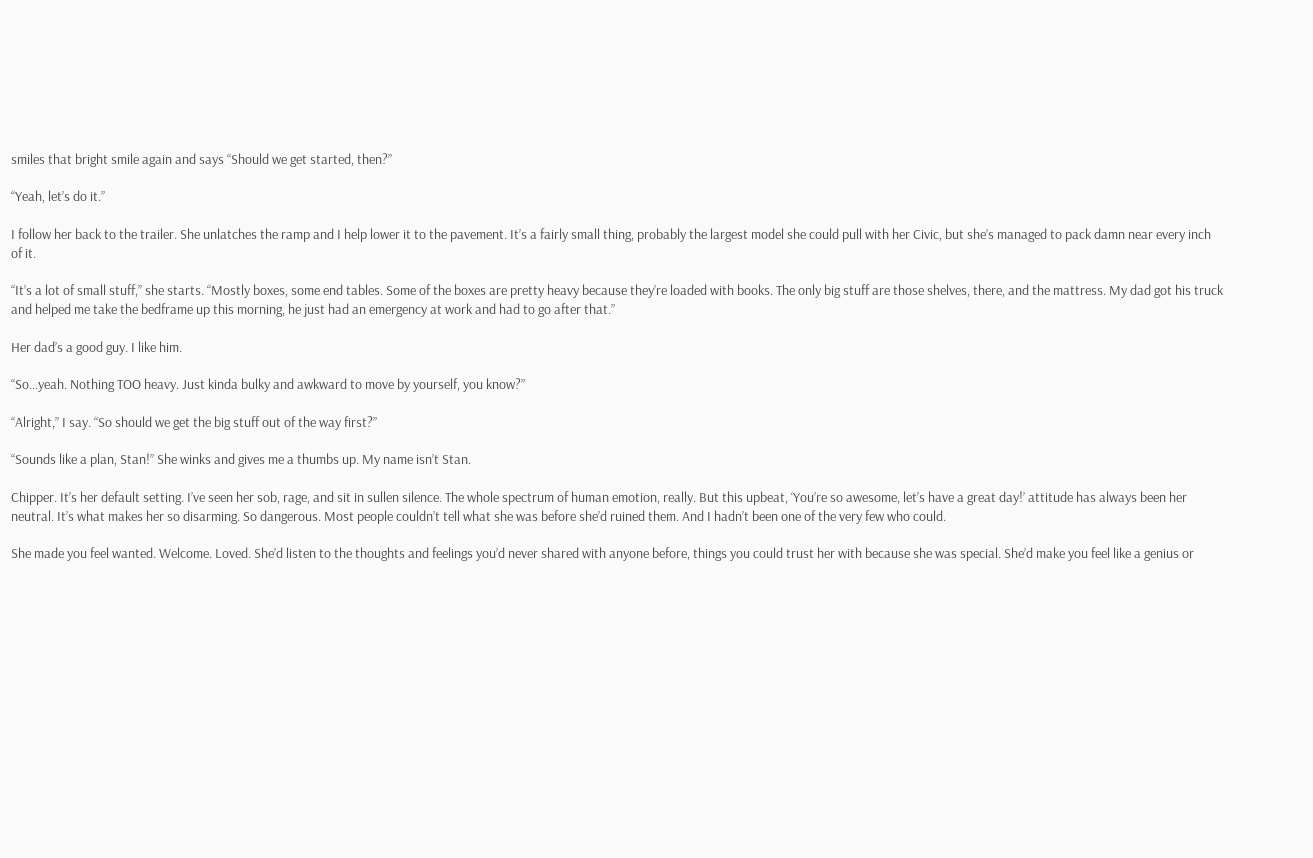smiles that bright smile again and says “Should we get started, then?”

“Yeah, let’s do it.”

I follow her back to the trailer. She unlatches the ramp and I help lower it to the pavement. It’s a fairly small thing, probably the largest model she could pull with her Civic, but she’s managed to pack damn near every inch of it.

“It’s a lot of small stuff,” she starts. “Mostly boxes, some end tables. Some of the boxes are pretty heavy because they’re loaded with books. The only big stuff are those shelves, there, and the mattress. My dad got his truck and helped me take the bedframe up this morning, he just had an emergency at work and had to go after that.”

Her dad’s a good guy. I like him.

“So…yeah. Nothing TOO heavy. Just kinda bulky and awkward to move by yourself, you know?”

“Alright,” I say. “So should we get the big stuff out of the way first?”

“Sounds like a plan, Stan!” She winks and gives me a thumbs up. My name isn’t Stan.

Chipper. It’s her default setting. I’ve seen her sob, rage, and sit in sullen silence. The whole spectrum of human emotion, really. But this upbeat, ‘You’re so awesome, let’s have a great day!’ attitude has always been her neutral. It’s what makes her so disarming. So dangerous. Most people couldn’t tell what she was before she’d ruined them. And I hadn’t been one of the very few who could.

She made you feel wanted. Welcome. Loved. She’d listen to the thoughts and feelings you’d never shared with anyone before, things you could trust her with because she was special. She’d make you feel like a genius or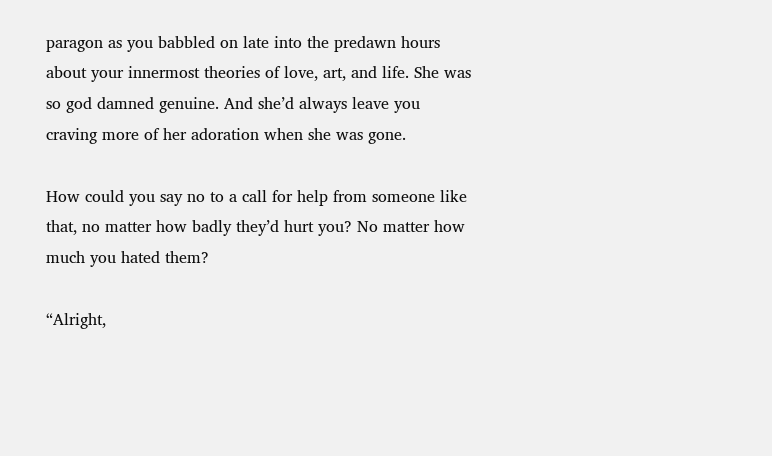paragon as you babbled on late into the predawn hours about your innermost theories of love, art, and life. She was so god damned genuine. And she’d always leave you craving more of her adoration when she was gone.

How could you say no to a call for help from someone like that, no matter how badly they’d hurt you? No matter how much you hated them?

“Alright,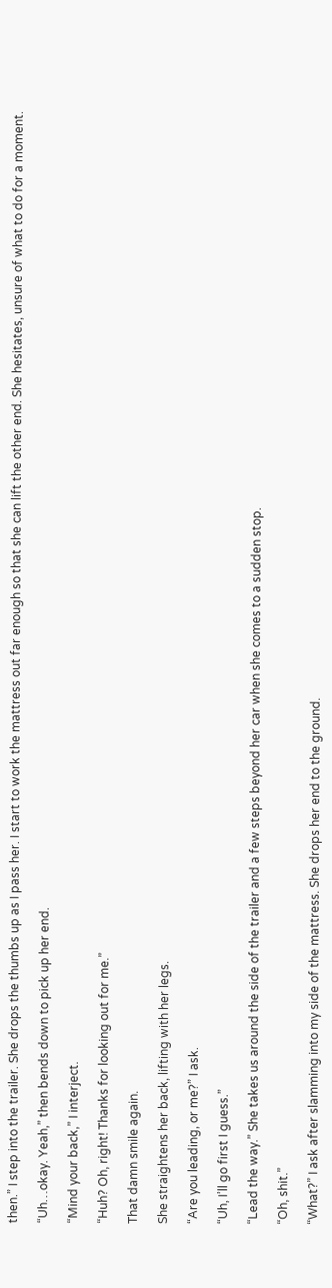then.” I step into the trailer. She drops the thumbs up as I pass her. I start to work the mattress out far enough so that she can lift the other end. She hesitates, unsure of what to do for a moment.

“Uh…okay. Yeah,” then bends down to pick up her end.

“Mind your back,” I interject.

“Huh? Oh, right! Thanks for looking out for me.”

That damn smile again.

She straightens her back, lifting with her legs.

“Are you leading, or me?” I ask.

“Uh, I’ll go first I guess.”

“Lead the way.” She takes us around the side of the trailer and a few steps beyond her car when she comes to a sudden stop.

“Oh, shit.”

“What?” I ask after slamming into my side of the mattress. She drops her end to the ground.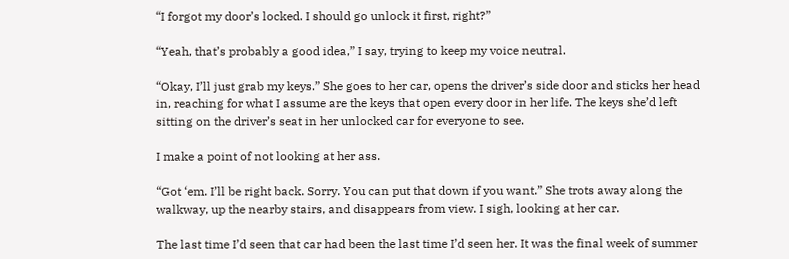“I forgot my door’s locked. I should go unlock it first, right?”

“Yeah, that’s probably a good idea,” I say, trying to keep my voice neutral.

“Okay, I’ll just grab my keys.” She goes to her car, opens the driver’s side door and sticks her head in, reaching for what I assume are the keys that open every door in her life. The keys she’d left sitting on the driver’s seat in her unlocked car for everyone to see.

I make a point of not looking at her ass.

“Got ‘em. I’ll be right back. Sorry. You can put that down if you want.” She trots away along the walkway, up the nearby stairs, and disappears from view. I sigh, looking at her car.

The last time I’d seen that car had been the last time I’d seen her. It was the final week of summer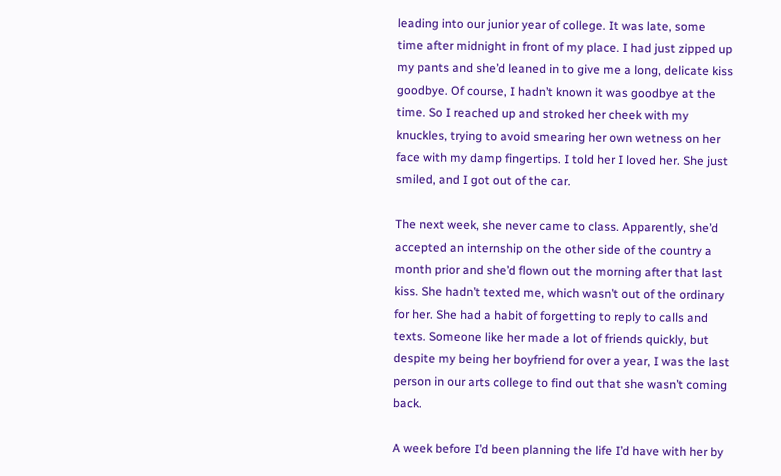leading into our junior year of college. It was late, some time after midnight in front of my place. I had just zipped up my pants and she’d leaned in to give me a long, delicate kiss goodbye. Of course, I hadn’t known it was goodbye at the time. So I reached up and stroked her cheek with my knuckles, trying to avoid smearing her own wetness on her face with my damp fingertips. I told her I loved her. She just smiled, and I got out of the car.

The next week, she never came to class. Apparently, she’d accepted an internship on the other side of the country a month prior and she’d flown out the morning after that last kiss. She hadn’t texted me, which wasn’t out of the ordinary for her. She had a habit of forgetting to reply to calls and texts. Someone like her made a lot of friends quickly, but despite my being her boyfriend for over a year, I was the last person in our arts college to find out that she wasn’t coming back.

A week before I’d been planning the life I’d have with her by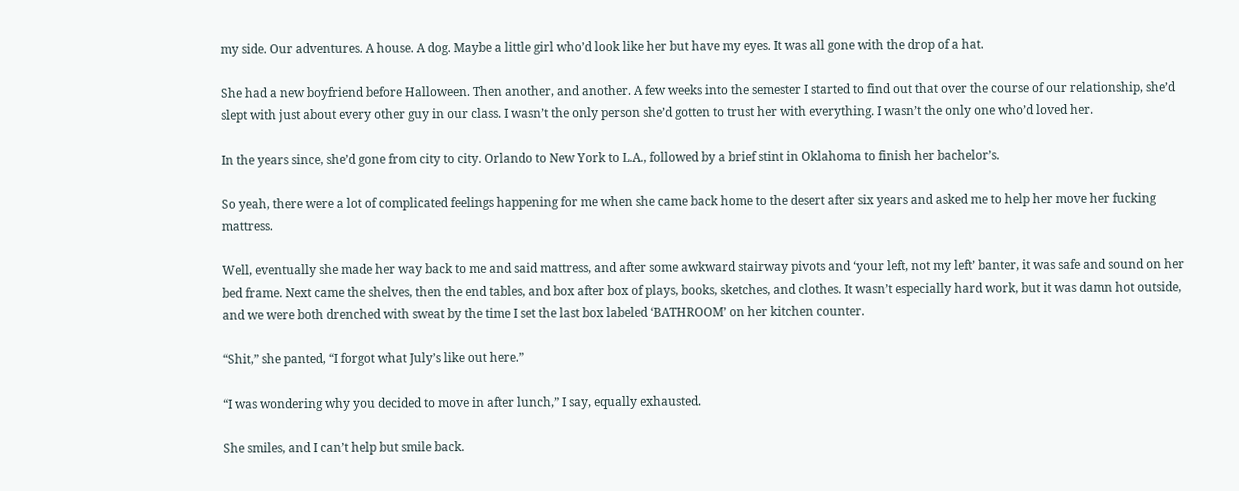my side. Our adventures. A house. A dog. Maybe a little girl who’d look like her but have my eyes. It was all gone with the drop of a hat.

She had a new boyfriend before Halloween. Then another, and another. A few weeks into the semester I started to find out that over the course of our relationship, she’d slept with just about every other guy in our class. I wasn’t the only person she’d gotten to trust her with everything. I wasn’t the only one who’d loved her.

In the years since, she’d gone from city to city. Orlando to New York to L.A., followed by a brief stint in Oklahoma to finish her bachelor’s.

So yeah, there were a lot of complicated feelings happening for me when she came back home to the desert after six years and asked me to help her move her fucking mattress.

Well, eventually she made her way back to me and said mattress, and after some awkward stairway pivots and ‘your left, not my left’ banter, it was safe and sound on her bed frame. Next came the shelves, then the end tables, and box after box of plays, books, sketches, and clothes. It wasn’t especially hard work, but it was damn hot outside, and we were both drenched with sweat by the time I set the last box labeled ‘BATHROOM’ on her kitchen counter.

“Shit,” she panted, “I forgot what July’s like out here.”

“I was wondering why you decided to move in after lunch,” I say, equally exhausted.

She smiles, and I can’t help but smile back.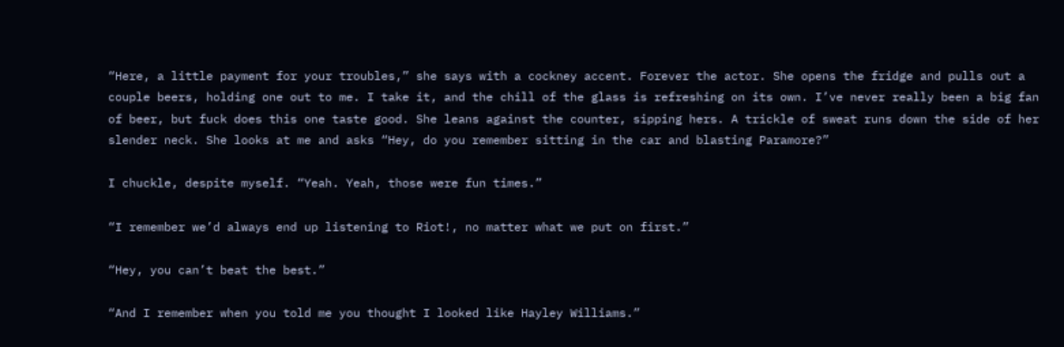“Here, a little payment for your troubles,” she says with a cockney accent. Forever the actor. She opens the fridge and pulls out a couple beers, holding one out to me. I take it, and the chill of the glass is refreshing on its own. I’ve never really been a big fan of beer, but fuck does this one taste good. She leans against the counter, sipping hers. A trickle of sweat runs down the side of her slender neck. She looks at me and asks “Hey, do you remember sitting in the car and blasting Paramore?”

I chuckle, despite myself. “Yeah. Yeah, those were fun times.”

“I remember we’d always end up listening to Riot!, no matter what we put on first.”

“Hey, you can’t beat the best.”

“And I remember when you told me you thought I looked like Hayley Williams.”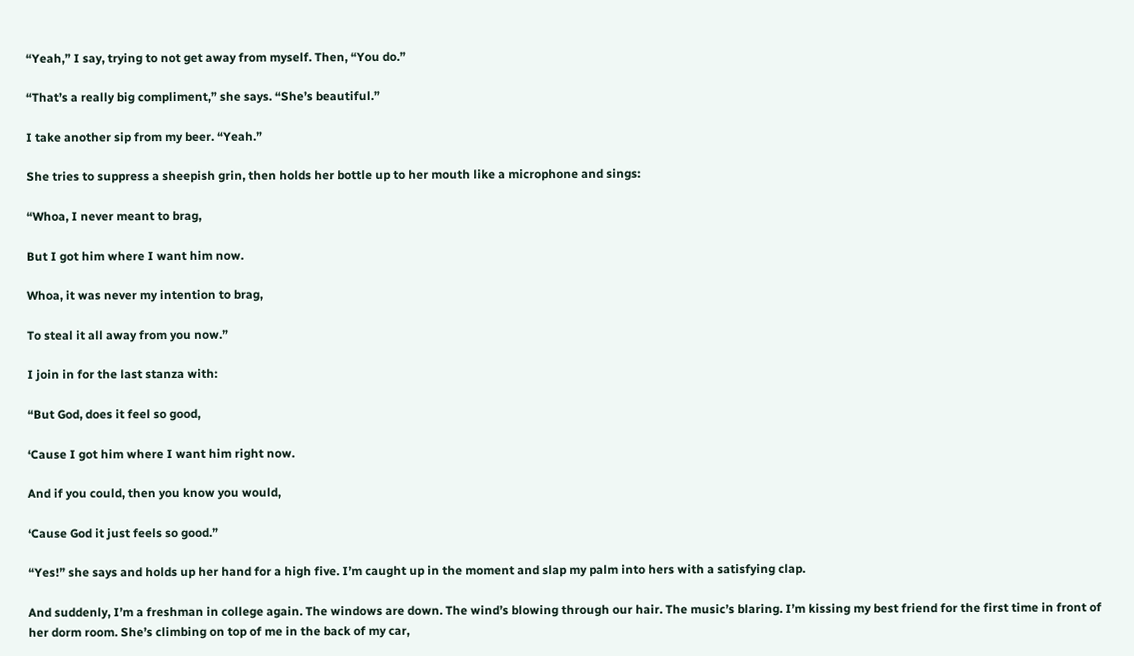“Yeah,” I say, trying to not get away from myself. Then, “You do.”

“That’s a really big compliment,” she says. “She’s beautiful.”

I take another sip from my beer. “Yeah.”

She tries to suppress a sheepish grin, then holds her bottle up to her mouth like a microphone and sings:

“Whoa, I never meant to brag,

But I got him where I want him now.

Whoa, it was never my intention to brag,

To steal it all away from you now.”

I join in for the last stanza with:

“But God, does it feel so good,

‘Cause I got him where I want him right now.

And if you could, then you know you would,

‘Cause God it just feels so good.”

“Yes!” she says and holds up her hand for a high five. I’m caught up in the moment and slap my palm into hers with a satisfying clap.

And suddenly, I’m a freshman in college again. The windows are down. The wind’s blowing through our hair. The music’s blaring. I’m kissing my best friend for the first time in front of her dorm room. She’s climbing on top of me in the back of my car,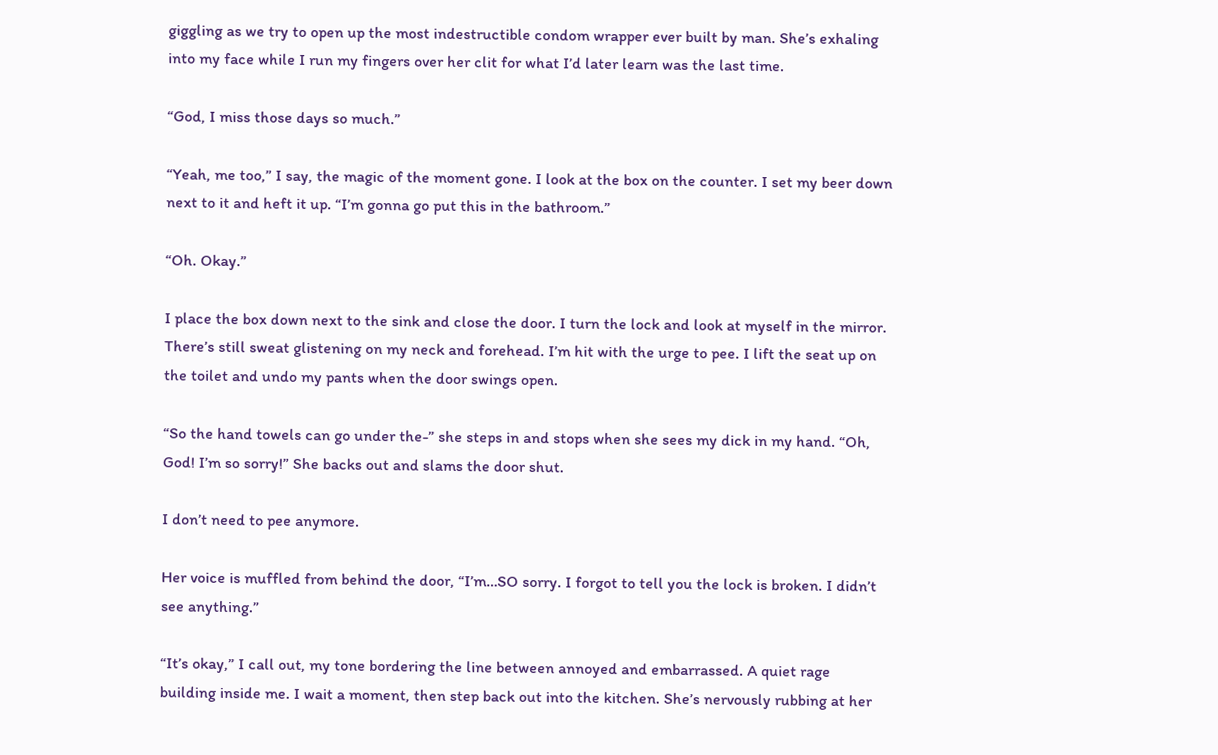giggling as we try to open up the most indestructible condom wrapper ever built by man. She’s exhaling into my face while I run my fingers over her clit for what I’d later learn was the last time.

“God, I miss those days so much.”

“Yeah, me too,” I say, the magic of the moment gone. I look at the box on the counter. I set my beer down next to it and heft it up. “I’m gonna go put this in the bathroom.”

“Oh. Okay.”

I place the box down next to the sink and close the door. I turn the lock and look at myself in the mirror. There’s still sweat glistening on my neck and forehead. I’m hit with the urge to pee. I lift the seat up on the toilet and undo my pants when the door swings open.

“So the hand towels can go under the-” she steps in and stops when she sees my dick in my hand. “Oh, God! I’m so sorry!” She backs out and slams the door shut.

I don’t need to pee anymore.

Her voice is muffled from behind the door, “I’m…SO sorry. I forgot to tell you the lock is broken. I didn’t see anything.”

“It’s okay,” I call out, my tone bordering the line between annoyed and embarrassed. A quiet rage building inside me. I wait a moment, then step back out into the kitchen. She’s nervously rubbing at her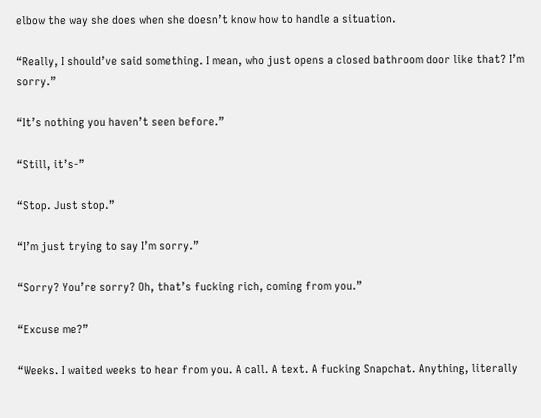elbow the way she does when she doesn’t know how to handle a situation.

“Really, I should’ve said something. I mean, who just opens a closed bathroom door like that? I’m sorry.”

“It’s nothing you haven’t seen before.”

“Still, it’s-”

“Stop. Just stop.”

“I’m just trying to say I’m sorry.”

“Sorry? You’re sorry? Oh, that’s fucking rich, coming from you.”

“Excuse me?”

“Weeks. I waited weeks to hear from you. A call. A text. A fucking Snapchat. Anything, literally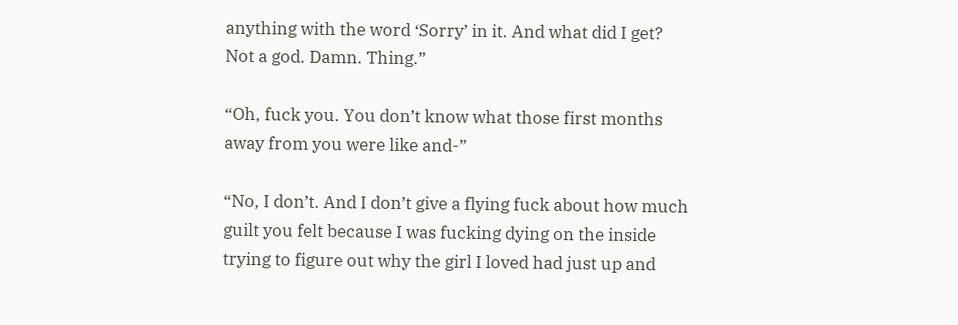anything with the word ‘Sorry’ in it. And what did I get? Not a god. Damn. Thing.”

“Oh, fuck you. You don’t know what those first months away from you were like and-”

“No, I don’t. And I don’t give a flying fuck about how much guilt you felt because I was fucking dying on the inside trying to figure out why the girl I loved had just up and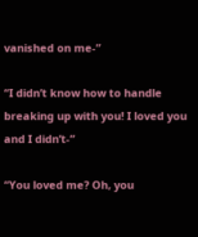vanished on me-”

“I didn’t know how to handle breaking up with you! I loved you and I didn’t-”

“You loved me? Oh, you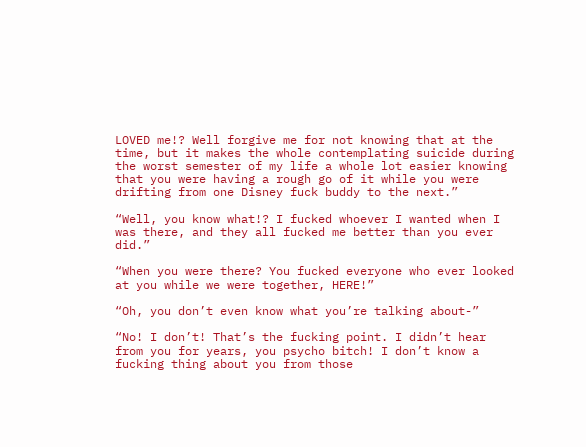LOVED me!? Well forgive me for not knowing that at the time, but it makes the whole contemplating suicide during the worst semester of my life a whole lot easier knowing that you were having a rough go of it while you were drifting from one Disney fuck buddy to the next.”

“Well, you know what!? I fucked whoever I wanted when I was there, and they all fucked me better than you ever did.”

“When you were there? You fucked everyone who ever looked at you while we were together, HERE!”

“Oh, you don’t even know what you’re talking about-”

“No! I don’t! That’s the fucking point. I didn’t hear from you for years, you psycho bitch! I don’t know a fucking thing about you from those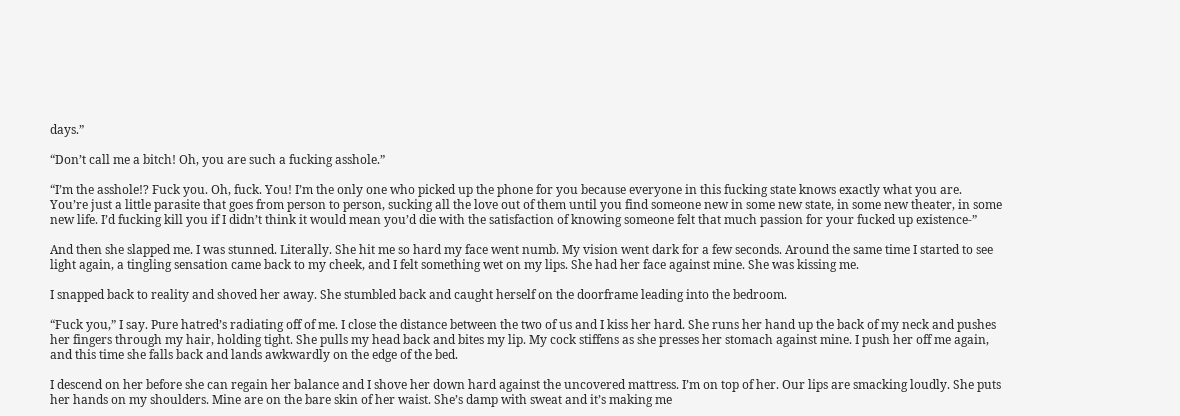days.”

“Don’t call me a bitch! Oh, you are such a fucking asshole.”

“I’m the asshole!? Fuck you. Oh, fuck. You! I’m the only one who picked up the phone for you because everyone in this fucking state knows exactly what you are. You’re just a little parasite that goes from person to person, sucking all the love out of them until you find someone new in some new state, in some new theater, in some new life. I’d fucking kill you if I didn’t think it would mean you’d die with the satisfaction of knowing someone felt that much passion for your fucked up existence-”

And then she slapped me. I was stunned. Literally. She hit me so hard my face went numb. My vision went dark for a few seconds. Around the same time I started to see light again, a tingling sensation came back to my cheek, and I felt something wet on my lips. She had her face against mine. She was kissing me.

I snapped back to reality and shoved her away. She stumbled back and caught herself on the doorframe leading into the bedroom.

“Fuck you,” I say. Pure hatred’s radiating off of me. I close the distance between the two of us and I kiss her hard. She runs her hand up the back of my neck and pushes her fingers through my hair, holding tight. She pulls my head back and bites my lip. My cock stiffens as she presses her stomach against mine. I push her off me again, and this time she falls back and lands awkwardly on the edge of the bed.

I descend on her before she can regain her balance and I shove her down hard against the uncovered mattress. I’m on top of her. Our lips are smacking loudly. She puts her hands on my shoulders. Mine are on the bare skin of her waist. She’s damp with sweat and it’s making me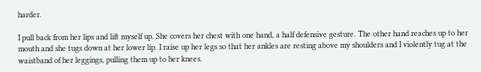harder.

I pull back from her lips and lift myself up. She covers her chest with one hand, a half defensive gesture. The other hand reaches up to her mouth and she tugs down at her lower lip. I raise up her legs so that her ankles are resting above my shoulders and I violently tug at the waistband of her leggings, pulling them up to her knees.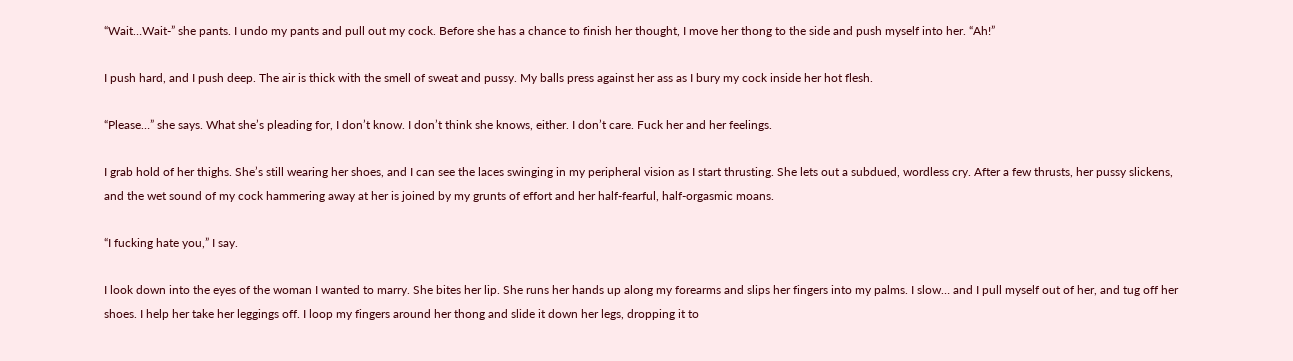“Wait…Wait-” she pants. I undo my pants and pull out my cock. Before she has a chance to finish her thought, I move her thong to the side and push myself into her. “Ah!”

I push hard, and I push deep. The air is thick with the smell of sweat and pussy. My balls press against her ass as I bury my cock inside her hot flesh.

“Please…” she says. What she’s pleading for, I don’t know. I don’t think she knows, either. I don’t care. Fuck her and her feelings.

I grab hold of her thighs. She’s still wearing her shoes, and I can see the laces swinging in my peripheral vision as I start thrusting. She lets out a subdued, wordless cry. After a few thrusts, her pussy slickens, and the wet sound of my cock hammering away at her is joined by my grunts of effort and her half-fearful, half-orgasmic moans.

“I fucking hate you,” I say.

I look down into the eyes of the woman I wanted to marry. She bites her lip. She runs her hands up along my forearms and slips her fingers into my palms. I slow… and I pull myself out of her, and tug off her shoes. I help her take her leggings off. I loop my fingers around her thong and slide it down her legs, dropping it to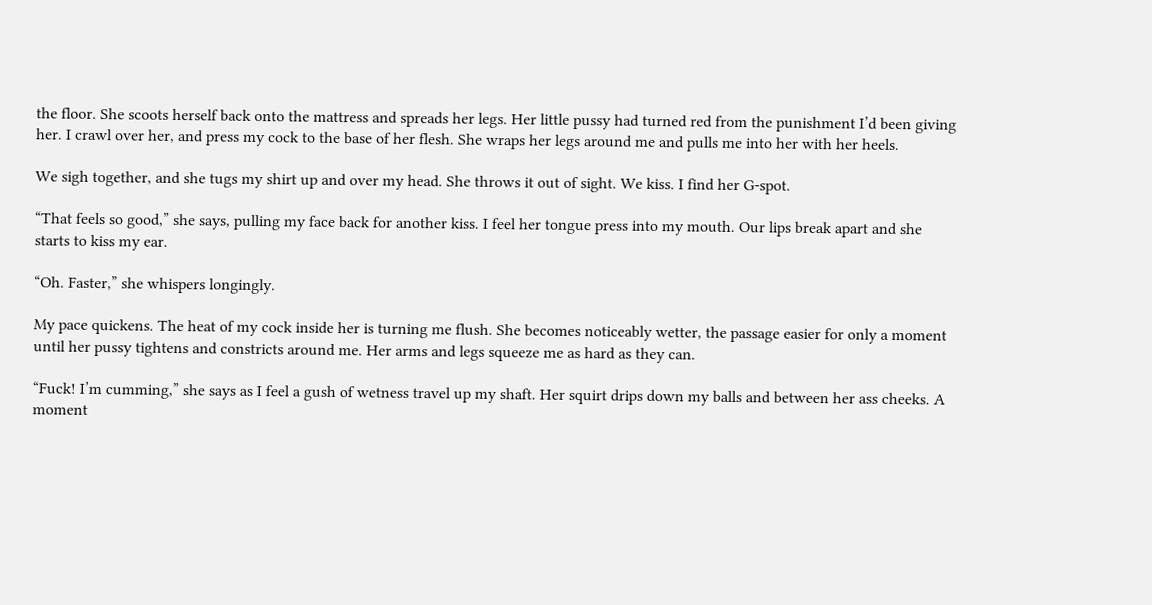the floor. She scoots herself back onto the mattress and spreads her legs. Her little pussy had turned red from the punishment I’d been giving her. I crawl over her, and press my cock to the base of her flesh. She wraps her legs around me and pulls me into her with her heels.

We sigh together, and she tugs my shirt up and over my head. She throws it out of sight. We kiss. I find her G-spot.

“That feels so good,” she says, pulling my face back for another kiss. I feel her tongue press into my mouth. Our lips break apart and she starts to kiss my ear.

“Oh. Faster,” she whispers longingly.

My pace quickens. The heat of my cock inside her is turning me flush. She becomes noticeably wetter, the passage easier for only a moment until her pussy tightens and constricts around me. Her arms and legs squeeze me as hard as they can.

“Fuck! I’m cumming,” she says as I feel a gush of wetness travel up my shaft. Her squirt drips down my balls and between her ass cheeks. A moment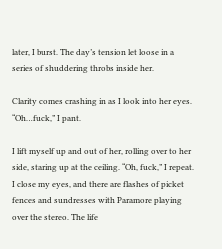later, I burst. The day’s tension let loose in a series of shuddering throbs inside her.

Clarity comes crashing in as I look into her eyes. “Oh…fuck,” I pant.

I lift myself up and out of her, rolling over to her side, staring up at the ceiling. “Oh, fuck,” I repeat. I close my eyes, and there are flashes of picket fences and sundresses with Paramore playing over the stereo. The life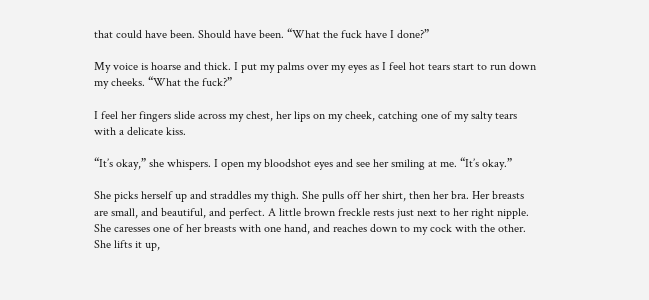that could have been. Should have been. “What the fuck have I done?”

My voice is hoarse and thick. I put my palms over my eyes as I feel hot tears start to run down my cheeks. “What the fuck?”

I feel her fingers slide across my chest, her lips on my cheek, catching one of my salty tears with a delicate kiss.

“It’s okay,” she whispers. I open my bloodshot eyes and see her smiling at me. “It’s okay.”

She picks herself up and straddles my thigh. She pulls off her shirt, then her bra. Her breasts are small, and beautiful, and perfect. A little brown freckle rests just next to her right nipple. She caresses one of her breasts with one hand, and reaches down to my cock with the other. She lifts it up,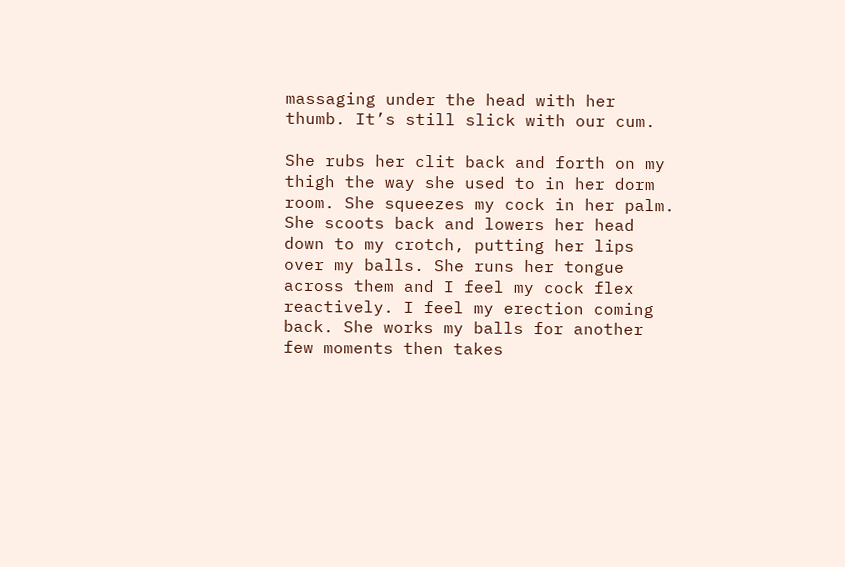massaging under the head with her thumb. It’s still slick with our cum.

She rubs her clit back and forth on my thigh the way she used to in her dorm room. She squeezes my cock in her palm. She scoots back and lowers her head down to my crotch, putting her lips over my balls. She runs her tongue across them and I feel my cock flex reactively. I feel my erection coming back. She works my balls for another few moments then takes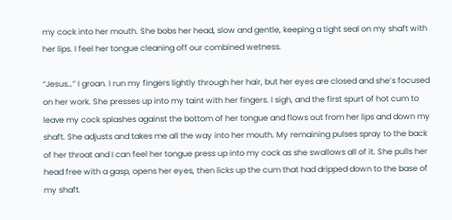my cock into her mouth. She bobs her head, slow and gentle, keeping a tight seal on my shaft with her lips. I feel her tongue cleaning off our combined wetness.

“Jesus…” I groan. I run my fingers lightly through her hair, but her eyes are closed and she’s focused on her work. She presses up into my taint with her fingers. I sigh, and the first spurt of hot cum to leave my cock splashes against the bottom of her tongue and flows out from her lips and down my shaft. She adjusts and takes me all the way into her mouth. My remaining pulses spray to the back of her throat and I can feel her tongue press up into my cock as she swallows all of it. She pulls her head free with a gasp, opens her eyes, then licks up the cum that had dripped down to the base of my shaft.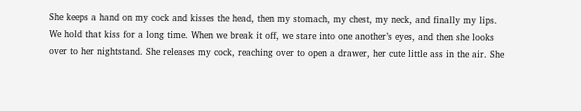She keeps a hand on my cock and kisses the head, then my stomach, my chest, my neck, and finally my lips. We hold that kiss for a long time. When we break it off, we stare into one another’s eyes, and then she looks over to her nightstand. She releases my cock, reaching over to open a drawer, her cute little ass in the air. She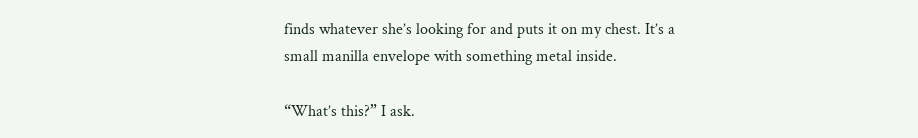finds whatever she’s looking for and puts it on my chest. It’s a small manilla envelope with something metal inside.

“What’s this?” I ask.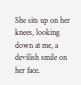She sits up on her knees, looking down at me, a devilish smile on her face.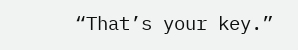“That’s your key.”